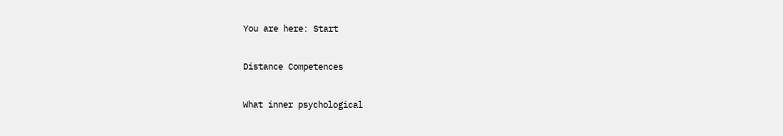You are here: Start

Distance Competences

What inner psychological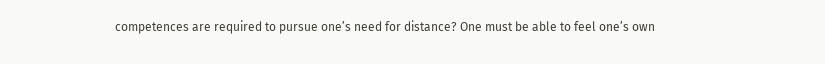competences are required to pursue one’s need for distance? One must be able to feel one’s own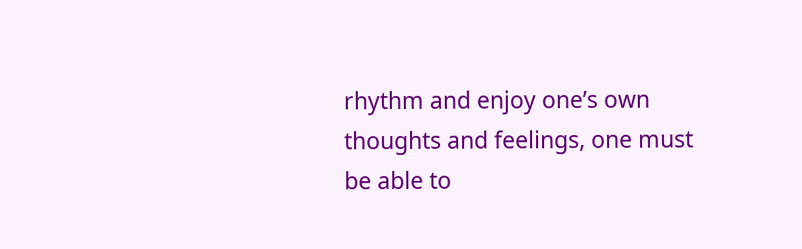rhythm and enjoy one’s own thoughts and feelings, one must be able to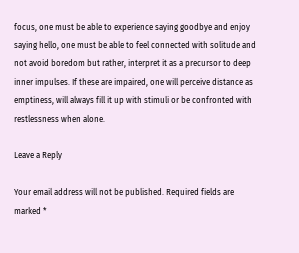focus, one must be able to experience saying goodbye and enjoy saying hello, one must be able to feel connected with solitude and not avoid boredom but rather, interpret it as a precursor to deep inner impulses. If these are impaired, one will perceive distance as emptiness, will always fill it up with stimuli or be confronted with restlessness when alone.

Leave a Reply

Your email address will not be published. Required fields are marked *